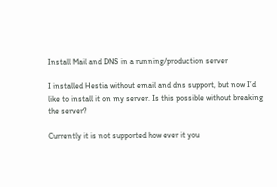Install Mail and DNS in a running/production server

I installed Hestia without email and dns support, but now I’d like to install it on my server. Is this possible without breaking the server?

Currently it is not supported how ever it you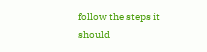follow the steps it should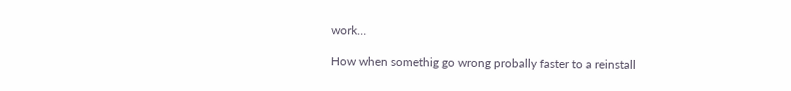work…

How when somethig go wrong probally faster to a reinstall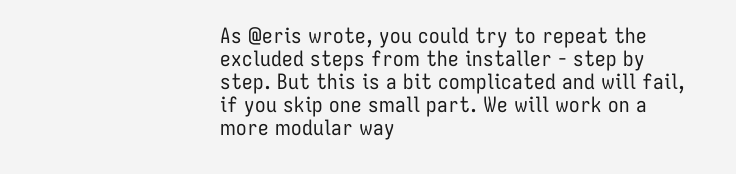As @eris wrote, you could try to repeat the excluded steps from the installer - step by step. But this is a bit complicated and will fail, if you skip one small part. We will work on a more modular way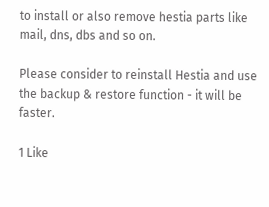to install or also remove hestia parts like mail, dns, dbs and so on.

Please consider to reinstall Hestia and use the backup & restore function - it will be faster.

1 Like